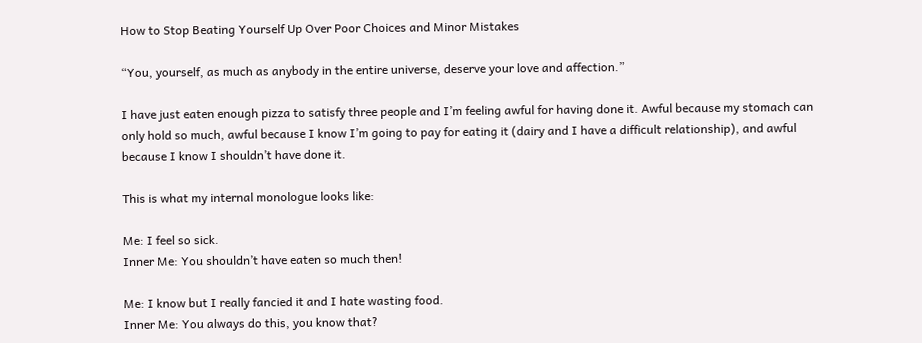How to Stop Beating Yourself Up Over Poor Choices and Minor Mistakes

“You, yourself, as much as anybody in the entire universe, deserve your love and affection.”

I have just eaten enough pizza to satisfy three people and I’m feeling awful for having done it. Awful because my stomach can only hold so much, awful because I know I’m going to pay for eating it (dairy and I have a difficult relationship), and awful because I know I shouldn’t have done it.

This is what my internal monologue looks like:

Me: I feel so sick.
Inner Me: You shouldn’t have eaten so much then!

Me: I know but I really fancied it and I hate wasting food.
Inner Me: You always do this, you know that?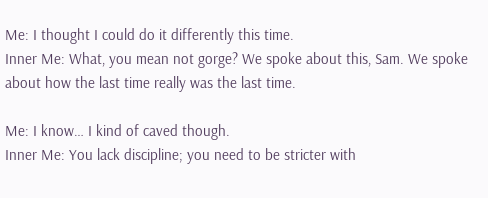Me: I thought I could do it differently this time.
Inner Me: What, you mean not gorge? We spoke about this, Sam. We spoke about how the last time really was the last time.

Me: I know… I kind of caved though.
Inner Me: You lack discipline; you need to be stricter with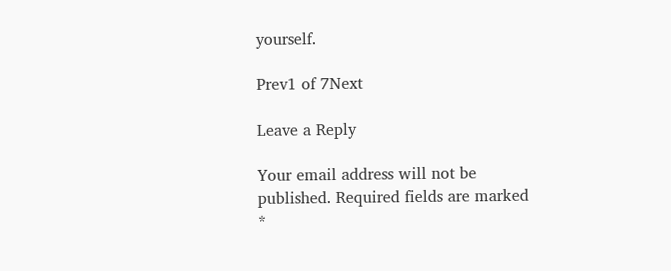yourself.

Prev1 of 7Next

Leave a Reply

Your email address will not be published. Required fields are marked *